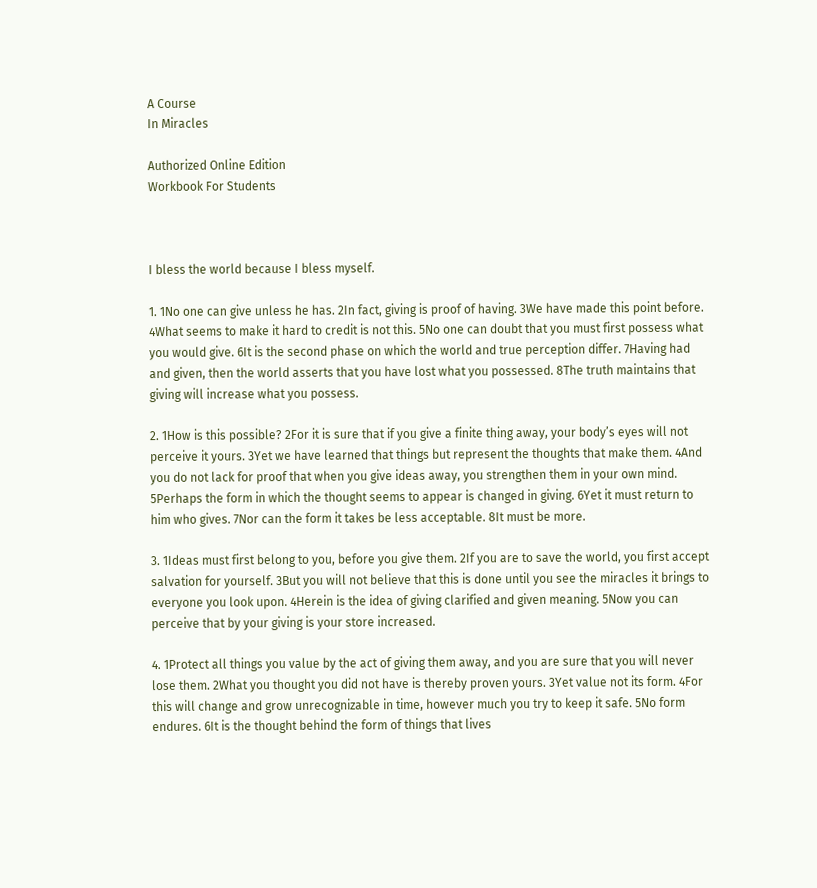A Course
In Miracles

Authorized Online Edition
Workbook For Students



I bless the world because I bless myself.

1. 1No one can give unless he has. 2In fact, giving is proof of having. 3We have made this point before. 4What seems to make it hard to credit is not this. 5No one can doubt that you must first possess what you would give. 6It is the second phase on which the world and true perception differ. 7Having had and given, then the world asserts that you have lost what you possessed. 8The truth maintains that giving will increase what you possess.

2. 1How is this possible? 2For it is sure that if you give a finite thing away, your body’s eyes will not perceive it yours. 3Yet we have learned that things but represent the thoughts that make them. 4And you do not lack for proof that when you give ideas away, you strengthen them in your own mind. 5Perhaps the form in which the thought seems to appear is changed in giving. 6Yet it must return to him who gives. 7Nor can the form it takes be less acceptable. 8It must be more.

3. 1Ideas must first belong to you, before you give them. 2If you are to save the world, you first accept salvation for yourself. 3But you will not believe that this is done until you see the miracles it brings to everyone you look upon. 4Herein is the idea of giving clarified and given meaning. 5Now you can perceive that by your giving is your store increased.

4. 1Protect all things you value by the act of giving them away, and you are sure that you will never lose them. 2What you thought you did not have is thereby proven yours. 3Yet value not its form. 4For this will change and grow unrecognizable in time, however much you try to keep it safe. 5No form endures. 6It is the thought behind the form of things that lives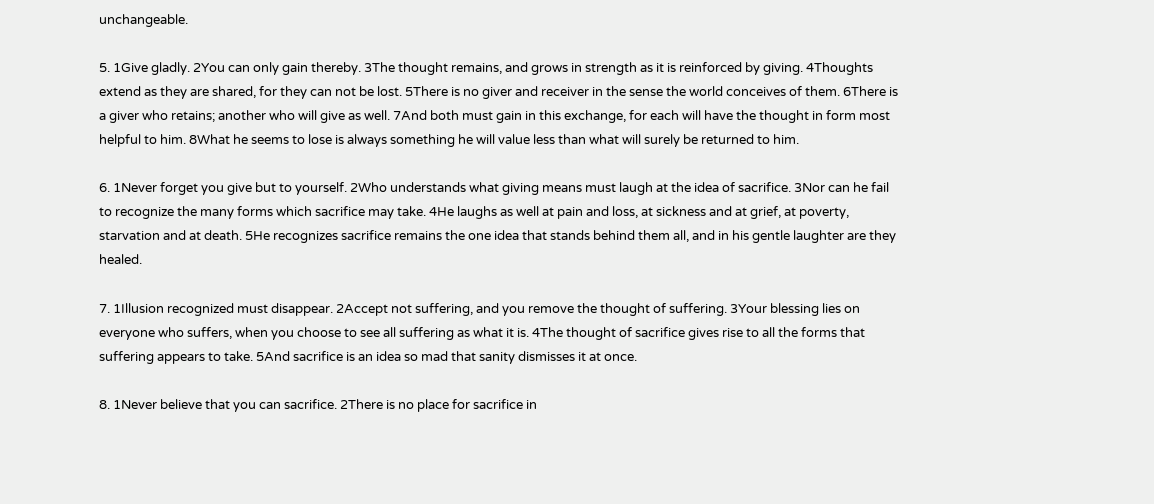unchangeable.

5. 1Give gladly. 2You can only gain thereby. 3The thought remains, and grows in strength as it is reinforced by giving. 4Thoughts extend as they are shared, for they can not be lost. 5There is no giver and receiver in the sense the world conceives of them. 6There is a giver who retains; another who will give as well. 7And both must gain in this exchange, for each will have the thought in form most helpful to him. 8What he seems to lose is always something he will value less than what will surely be returned to him.

6. 1Never forget you give but to yourself. 2Who understands what giving means must laugh at the idea of sacrifice. 3Nor can he fail to recognize the many forms which sacrifice may take. 4He laughs as well at pain and loss, at sickness and at grief, at poverty, starvation and at death. 5He recognizes sacrifice remains the one idea that stands behind them all, and in his gentle laughter are they healed.

7. 1Illusion recognized must disappear. 2Accept not suffering, and you remove the thought of suffering. 3Your blessing lies on everyone who suffers, when you choose to see all suffering as what it is. 4The thought of sacrifice gives rise to all the forms that suffering appears to take. 5And sacrifice is an idea so mad that sanity dismisses it at once.

8. 1Never believe that you can sacrifice. 2There is no place for sacrifice in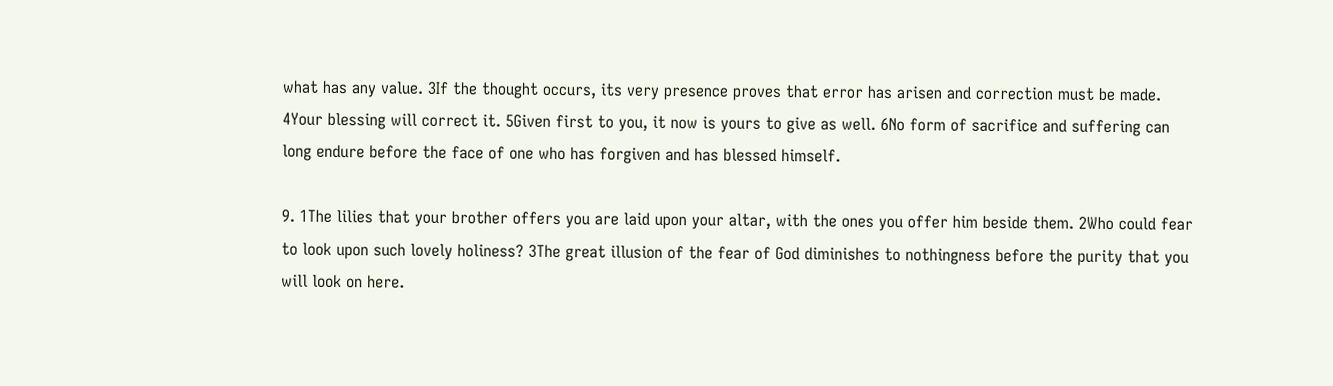what has any value. 3If the thought occurs, its very presence proves that error has arisen and correction must be made. 4Your blessing will correct it. 5Given first to you, it now is yours to give as well. 6No form of sacrifice and suffering can long endure before the face of one who has forgiven and has blessed himself.

9. 1The lilies that your brother offers you are laid upon your altar, with the ones you offer him beside them. 2Who could fear to look upon such lovely holiness? 3The great illusion of the fear of God diminishes to nothingness before the purity that you will look on here.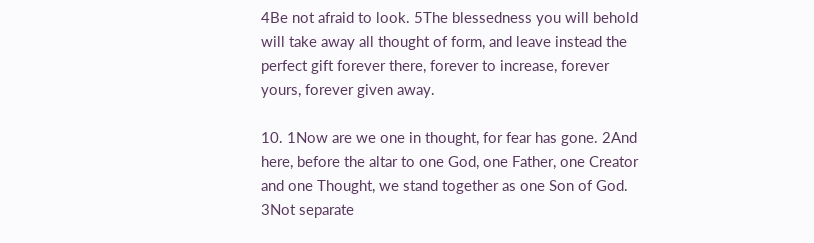4Be not afraid to look. 5The blessedness you will behold will take away all thought of form, and leave instead the perfect gift forever there, forever to increase, forever yours, forever given away.

10. 1Now are we one in thought, for fear has gone. 2And here, before the altar to one God, one Father, one Creator and one Thought, we stand together as one Son of God. 3Not separate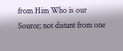from Him Who is our Source; not distant from one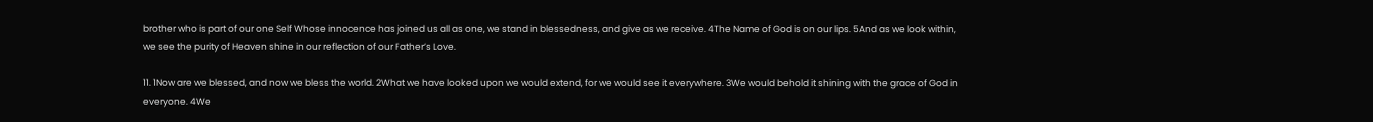brother who is part of our one Self Whose innocence has joined us all as one, we stand in blessedness, and give as we receive. 4The Name of God is on our lips. 5And as we look within, we see the purity of Heaven shine in our reflection of our Father’s Love.

11. 1Now are we blessed, and now we bless the world. 2What we have looked upon we would extend, for we would see it everywhere. 3We would behold it shining with the grace of God in everyone. 4We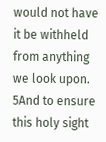would not have it be withheld from anything we look upon. 5And to ensure this holy sight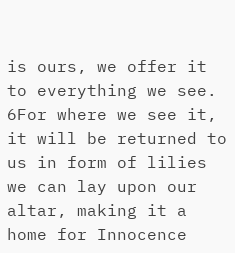is ours, we offer it to everything we see. 6For where we see it, it will be returned to us in form of lilies we can lay upon our altar, making it a home for Innocence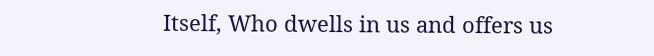Itself, Who dwells in us and offers us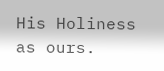His Holiness as ours.